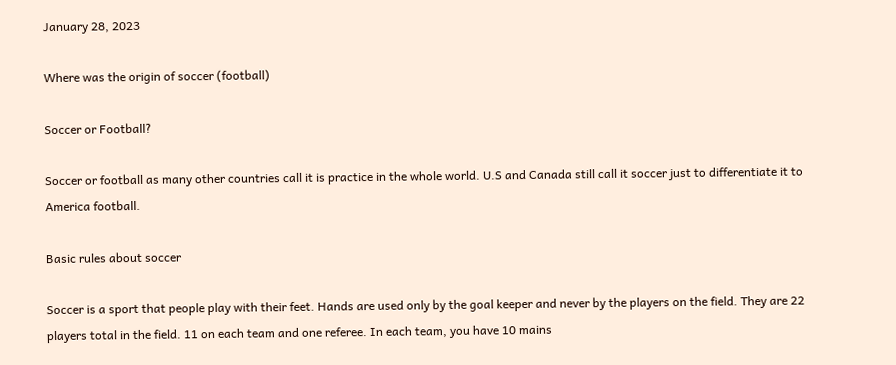January 28, 2023

Where was the origin of soccer (football)

Soccer or Football?

Soccer or football as many other countries call it is practice in the whole world. U.S and Canada still call it soccer just to differentiate it to America football.

Basic rules about soccer

Soccer is a sport that people play with their feet. Hands are used only by the goal keeper and never by the players on the field. They are 22 players total in the field. 11 on each team and one referee. In each team, you have 10 mains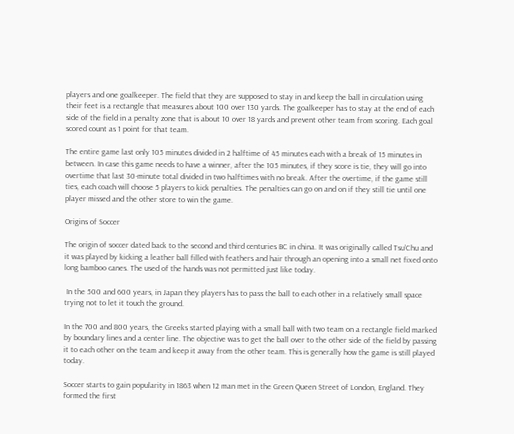players and one goalkeeper. The field that they are supposed to stay in and keep the ball in circulation using their feet is a rectangle that measures about 100 over 130 yards. The goalkeeper has to stay at the end of each side of the field in a penalty zone that is about 10 over 18 yards and prevent other team from scoring. Each goal scored count as 1 point for that team.

The entire game last only 105 minutes divided in 2 halftime of 45 minutes each with a break of 15 minutes in between. In case this game needs to have a winner, after the 105 minutes, if they score is tie, they will go into overtime that last 30-minute total divided in two halftimes with no break. After the overtime, if the game still ties, each coach will choose 5 players to kick penalties. The penalties can go on and on if they still tie until one player missed and the other store to win the game.

Origins of Soccer

The origin of soccer dated back to the second and third centuries BC in china. It was originally called Tsu’Chu and it was played by kicking a leather ball filled with feathers and hair through an opening into a small net fixed onto long bamboo canes. The used of the hands was not permitted just like today.

 In the 500 and 600 years, in Japan they players has to pass the ball to each other in a relatively small space trying not to let it touch the ground.

In the 700 and 800 years, the Greeks started playing with a small ball with two team on a rectangle field marked by boundary lines and a center line. The objective was to get the ball over to the other side of the field by passing it to each other on the team and keep it away from the other team. This is generally how the game is still played today.

Soccer starts to gain popularity in 1863 when 12 man met in the Green Queen Street of London, England. They formed the first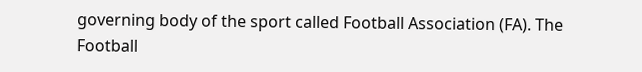governing body of the sport called Football Association (FA). The Football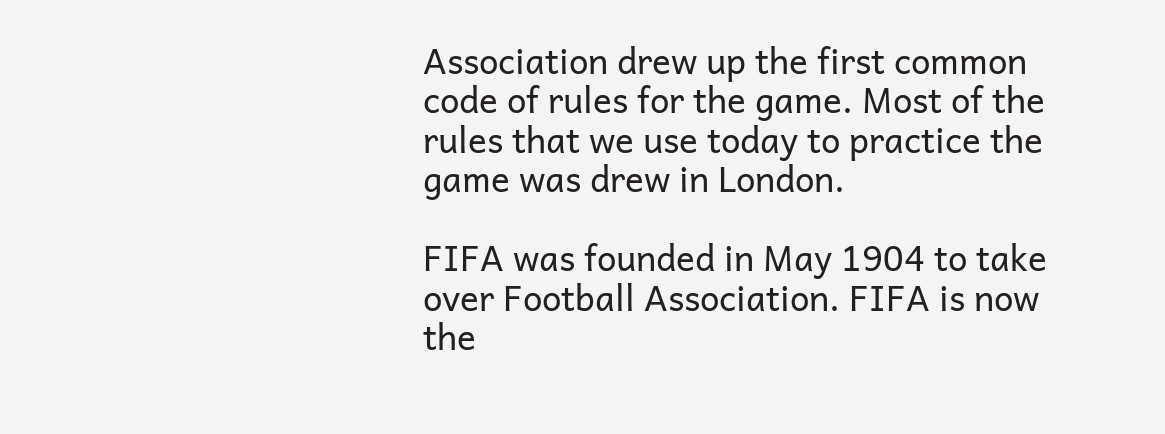Association drew up the first common code of rules for the game. Most of the rules that we use today to practice the game was drew in London.

FIFA was founded in May 1904 to take over Football Association. FIFA is now the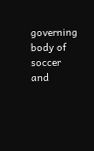governing body of soccer and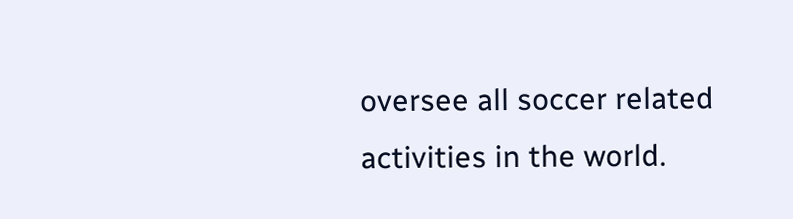oversee all soccer related activities in the world.